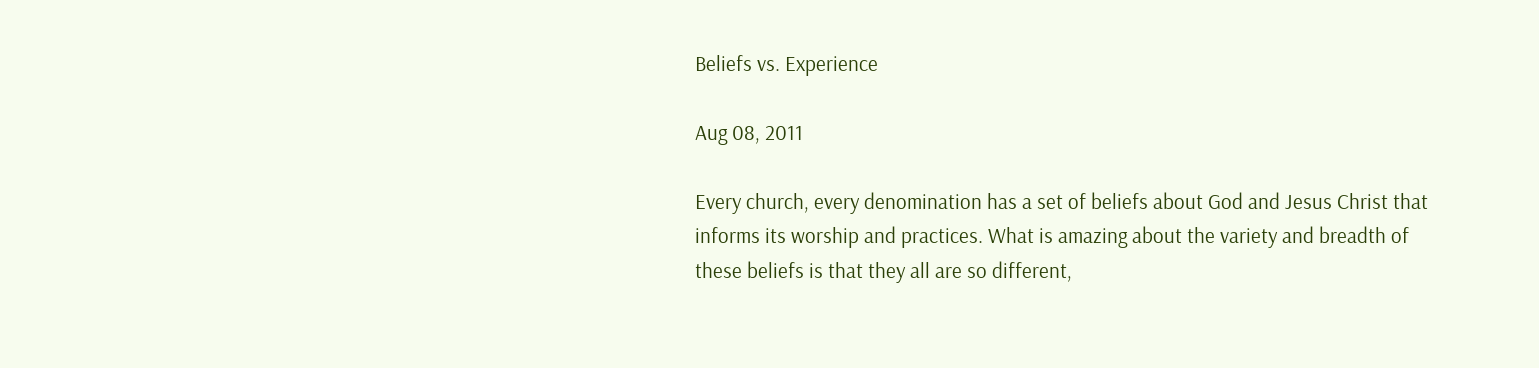Beliefs vs. Experience

Aug 08, 2011

Every church, every denomination has a set of beliefs about God and Jesus Christ that informs its worship and practices. What is amazing about the variety and breadth of these beliefs is that they all are so different,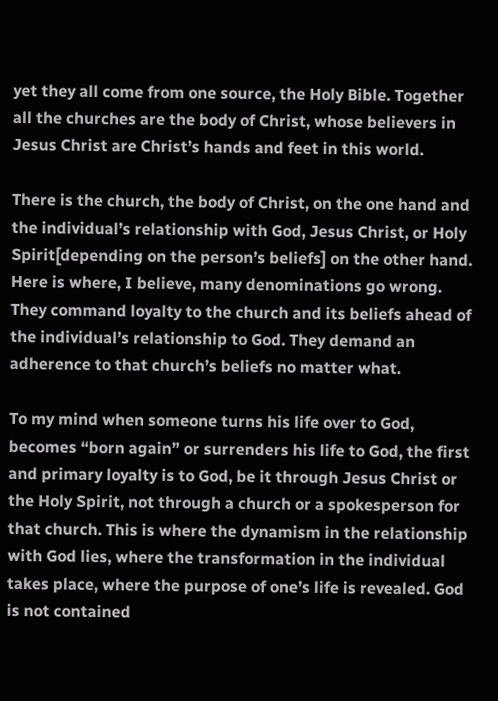yet they all come from one source, the Holy Bible. Together all the churches are the body of Christ, whose believers in Jesus Christ are Christ’s hands and feet in this world.

There is the church, the body of Christ, on the one hand and the individual’s relationship with God, Jesus Christ, or Holy Spirit[depending on the person’s beliefs] on the other hand. Here is where, I believe, many denominations go wrong. They command loyalty to the church and its beliefs ahead of the individual’s relationship to God. They demand an adherence to that church’s beliefs no matter what.

To my mind when someone turns his life over to God, becomes “born again” or surrenders his life to God, the first and primary loyalty is to God, be it through Jesus Christ or the Holy Spirit, not through a church or a spokesperson for that church. This is where the dynamism in the relationship with God lies, where the transformation in the individual takes place, where the purpose of one’s life is revealed. God is not contained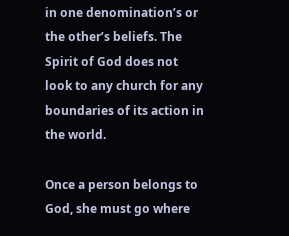in one denomination’s or the other’s beliefs. The Spirit of God does not look to any church for any boundaries of its action in the world.

Once a person belongs to God, she must go where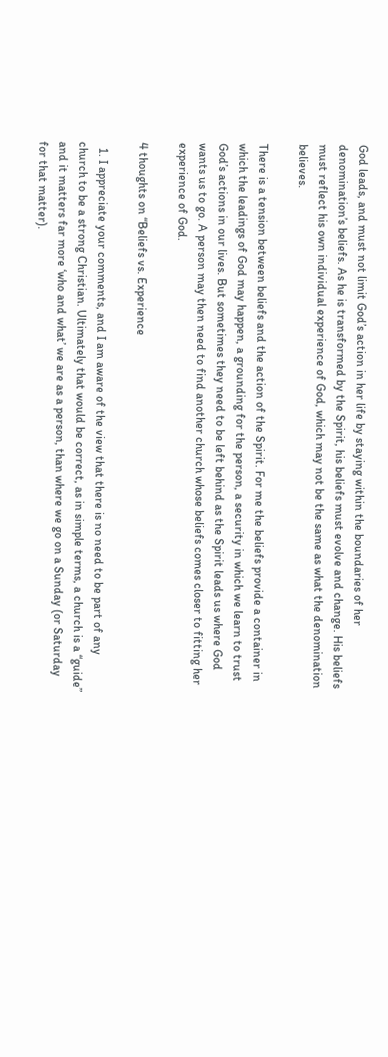God leads, and must not limit God’s action in her life by staying within the boundaries of her denomination’s beliefs. As he is transformed by the Spirit, his beliefs must evolve and change. His beliefs must reflect his own individual experience of God, which may not be the same as what the denomination believes.

There is a tension between beliefs and the action of the Spirit. For me the beliefs provide a container in which the leadings of God may happen, a grounding for the person, a security in which we learn to trust God’s actions in our lives. But sometimes they need to be left behind as the Spirit leads us where God wants us to go. A person may then need to find another church whose beliefs comes closer to fitting her experience of God.

4 thoughts on “Beliefs vs. Experience

  1. I appreciate your comments, and I am aware of the view that there is no need to be part of any church to be a strong Christian. Ultimately that would be correct, as in simple terms, a church is a “guide” and it matters far more ‘who and what’ we are as a person, than where we go on a Sunday (or Saturday for that matter).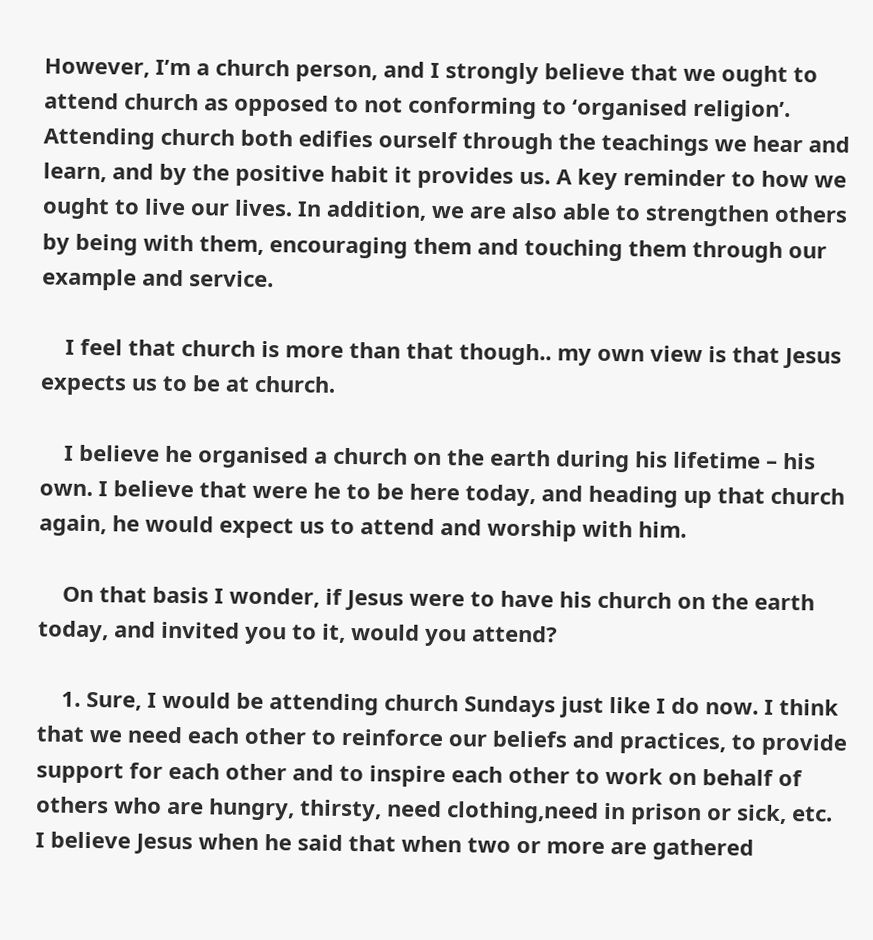However, I’m a church person, and I strongly believe that we ought to attend church as opposed to not conforming to ‘organised religion’. Attending church both edifies ourself through the teachings we hear and learn, and by the positive habit it provides us. A key reminder to how we ought to live our lives. In addition, we are also able to strengthen others by being with them, encouraging them and touching them through our example and service.

    I feel that church is more than that though.. my own view is that Jesus expects us to be at church.

    I believe he organised a church on the earth during his lifetime – his own. I believe that were he to be here today, and heading up that church again, he would expect us to attend and worship with him.

    On that basis I wonder, if Jesus were to have his church on the earth today, and invited you to it, would you attend?

    1. Sure, I would be attending church Sundays just like I do now. I think that we need each other to reinforce our beliefs and practices, to provide support for each other and to inspire each other to work on behalf of others who are hungry, thirsty, need clothing,need in prison or sick, etc. I believe Jesus when he said that when two or more are gathered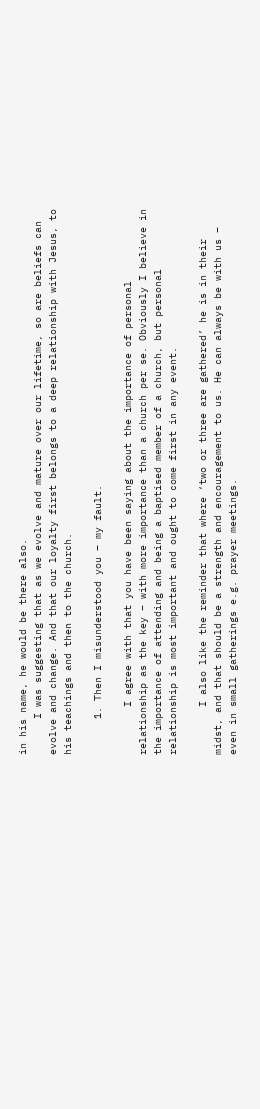in his name, he would be there also.
      I was suggesting that as we evolve and mature over our lifetime, so are beliefs can evolve and change. And that our loyalty first belongs to a deep relationship with Jesus, to his teachings and then to the church.

      1. Then I misunderstood you – my fault.

        I agree with that you have been saying about the importance of personal relationship as the key – with more importance than a church per se. Obviously I believe in the importance of attending and being a baptised member of a church, but personal relationship is most important and ought to come first in any event.

        I also like the reminder that where ‘two or three are gathered’ he is in their midst, and that should be a strength and encouragement to us. He can always be with us – even in small gatherings e.g. prayer meetings.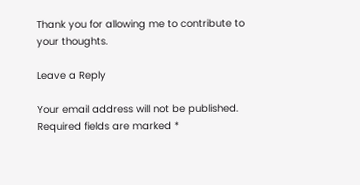Thank you for allowing me to contribute to your thoughts.

Leave a Reply

Your email address will not be published. Required fields are marked *